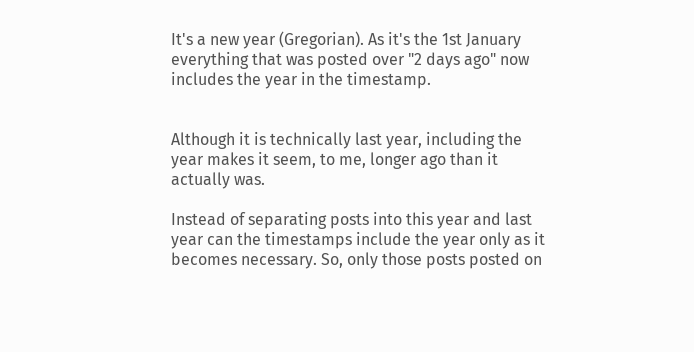It's a new year (Gregorian). As it's the 1st January everything that was posted over "2 days ago" now includes the year in the timestamp.


Although it is technically last year, including the year makes it seem, to me, longer ago than it actually was.

Instead of separating posts into this year and last year can the timestamps include the year only as it becomes necessary. So, only those posts posted on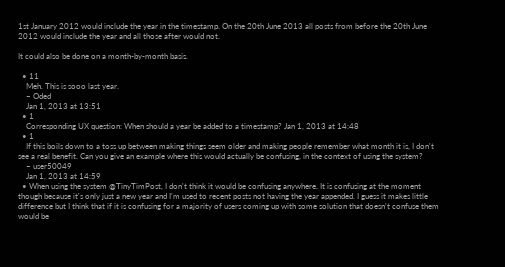1st January 2012 would include the year in the timestamp. On the 20th June 2013 all posts from before the 20th June 2012 would include the year and all those after would not.

It could also be done on a month-by-month basis.

  • 11
    Meh. This is sooo last year.
    – Oded
    Jan 1, 2013 at 13:51
  • 1
    Corresponding UX question: When should a year be added to a timestamp? Jan 1, 2013 at 14:48
  • 1
    If this boils down to a toss up between making things seem older and making people remember what month it is, I don't see a real benefit. Can you give an example where this would actually be confusing, in the context of using the system?
    – user50049
    Jan 1, 2013 at 14:59
  • When using the system @TinyTimPost, I don't think it would be confusing anywhere. It is confusing at the moment though because it's only just a new year and I'm used to recent posts not having the year appended. I guess it makes little difference but I think that if it is confusing for a majority of users coming up with some solution that doesn't confuse them would be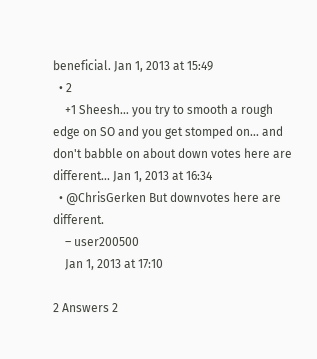beneficial. Jan 1, 2013 at 15:49
  • 2
    +1 Sheesh... you try to smooth a rough edge on SO and you get stomped on... and don't babble on about down votes here are different... Jan 1, 2013 at 16:34
  • @ChrisGerken But downvotes here are different.
    – user200500
    Jan 1, 2013 at 17:10

2 Answers 2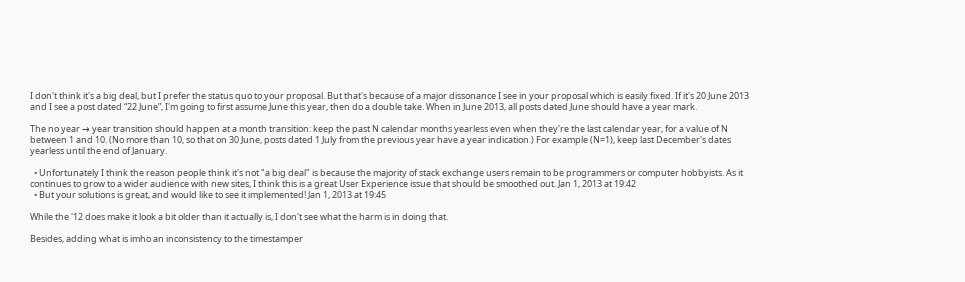I don't think it's a big deal, but I prefer the status quo to your proposal. But that's because of a major dissonance I see in your proposal which is easily fixed. If it's 20 June 2013 and I see a post dated “22 June”, I'm going to first assume June this year, then do a double take. When in June 2013, all posts dated June should have a year mark.

The no year → year transition should happen at a month transition: keep the past N calendar months yearless even when they're the last calendar year, for a value of N between 1 and 10. (No more than 10, so that on 30 June, posts dated 1 July from the previous year have a year indication.) For example (N=1), keep last December's dates yearless until the end of January.

  • Unfortunately I think the reason people think it's not "a big deal" is because the majority of stack exchange users remain to be programmers or computer hobbyists. As it continues to grow to a wider audience with new sites, I think this is a great User Experience issue that should be smoothed out. Jan 1, 2013 at 19:42
  • But your solutions is great, and would like to see it implemented! Jan 1, 2013 at 19:45

While the '12 does make it look a bit older than it actually is, I don't see what the harm is in doing that.

Besides, adding what is imho an inconsistency to the timestamper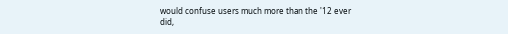would confuse users much more than the '12 ever did,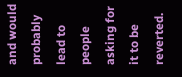and would probably lead to people asking for it to be reverted.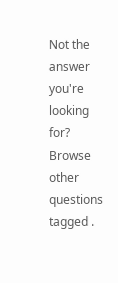Not the answer you're looking for? Browse other questions tagged .